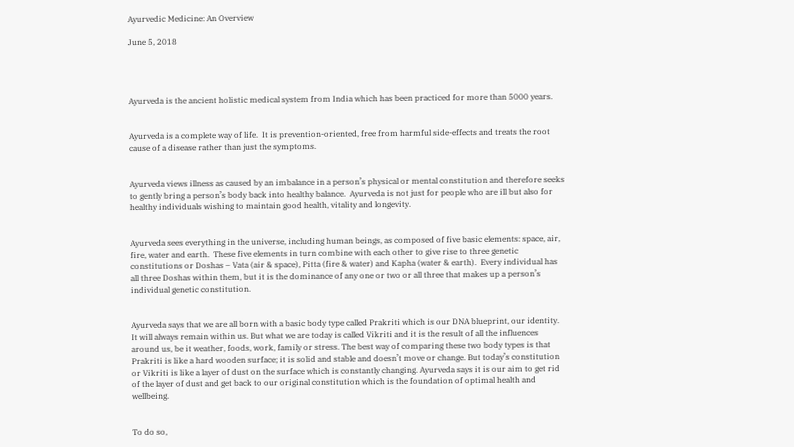Ayurvedic Medicine: An Overview

June 5, 2018




Ayurveda is the ancient holistic medical system from India which has been practiced for more than 5000 years.


Ayurveda is a complete way of life.  It is prevention-oriented, free from harmful side-effects and treats the root cause of a disease rather than just the symptoms.


Ayurveda views illness as caused by an imbalance in a person’s physical or mental constitution and therefore seeks to gently bring a person’s body back into healthy balance.  Ayurveda is not just for people who are ill but also for healthy individuals wishing to maintain good health, vitality and longevity.


Ayurveda sees everything in the universe, including human beings, as composed of five basic elements: space, air, fire, water and earth.  These five elements in turn combine with each other to give rise to three genetic constitutions or Doshas – Vata (air & space), Pitta (fire & water) and Kapha (water & earth).  Every individual has all three Doshas within them, but it is the dominance of any one or two or all three that makes up a person’s individual genetic constitution.


Ayurveda says that we are all born with a basic body type called Prakriti which is our DNA blueprint, our identity. It will always remain within us. But what we are today is called Vikriti and it is the result of all the influences around us, be it weather, foods, work, family or stress. The best way of comparing these two body types is that Prakriti is like a hard wooden surface; it is solid and stable and doesn’t move or change. But today’s constitution or Vikriti is like a layer of dust on the surface which is constantly changing. Ayurveda says it is our aim to get rid of the layer of dust and get back to our original constitution which is the foundation of optimal health and wellbeing.


To do so,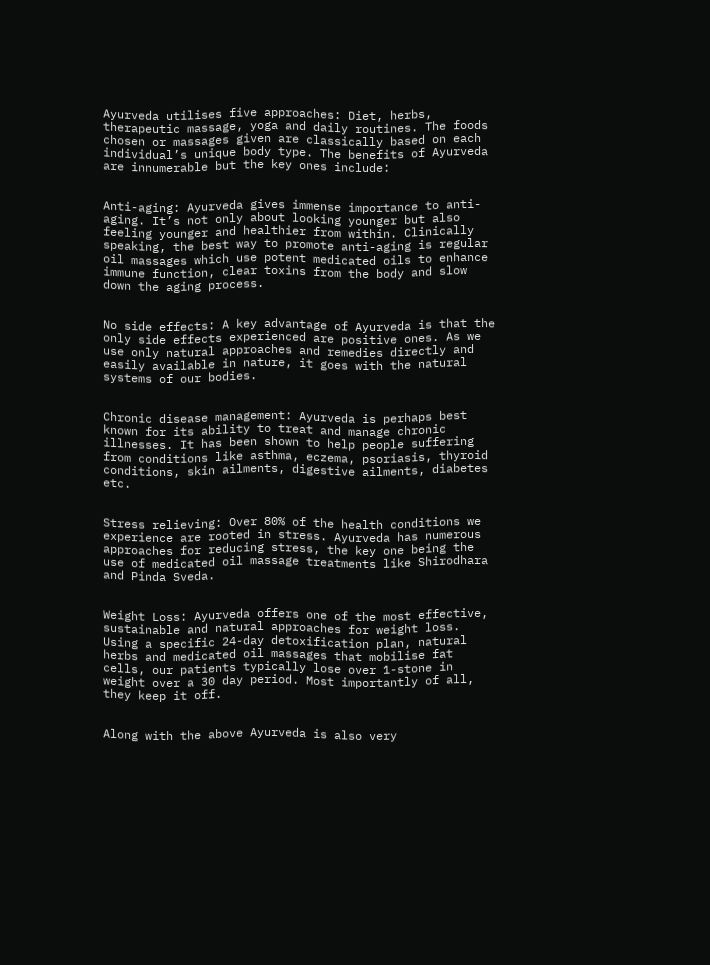Ayurveda utilises five approaches: Diet, herbs, therapeutic massage, yoga and daily routines. The foods chosen or massages given are classically based on each individual’s unique body type. The benefits of Ayurveda are innumerable but the key ones include:


Anti-aging: Ayurveda gives immense importance to anti-aging. It’s not only about looking younger but also feeling younger and healthier from within. Clinically speaking, the best way to promote anti-aging is regular oil massages which use potent medicated oils to enhance immune function, clear toxins from the body and slow down the aging process.


No side effects: A key advantage of Ayurveda is that the only side effects experienced are positive ones. As we use only natural approaches and remedies directly and easily available in nature, it goes with the natural systems of our bodies.


Chronic disease management: Ayurveda is perhaps best known for its ability to treat and manage chronic illnesses. It has been shown to help people suffering from conditions like asthma, eczema, psoriasis, thyroid conditions, skin ailments, digestive ailments, diabetes etc.


Stress relieving: Over 80% of the health conditions we experience are rooted in stress. Ayurveda has numerous approaches for reducing stress, the key one being the use of medicated oil massage treatments like Shirodhara and Pinda Sveda.


Weight Loss: Ayurveda offers one of the most effective, sustainable and natural approaches for weight loss. Using a specific 24-day detoxification plan, natural herbs and medicated oil massages that mobilise fat cells, our patients typically lose over 1-stone in weight over a 30 day period. Most importantly of all, they keep it off.


Along with the above Ayurveda is also very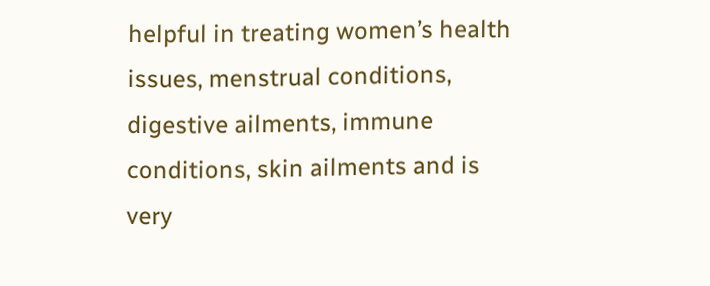helpful in treating women’s health issues, menstrual conditions, digestive ailments, immune conditions, skin ailments and is very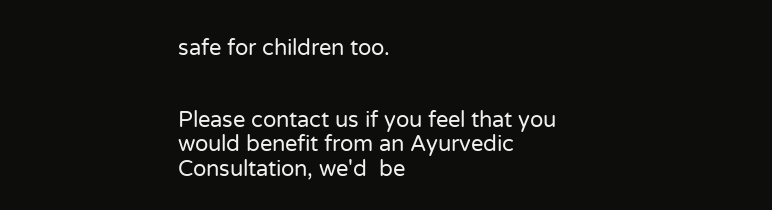safe for children too.


Please contact us if you feel that you would benefit from an Ayurvedic Consultation, we'd  be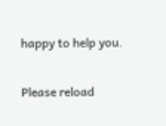happy to help you.

Please reload